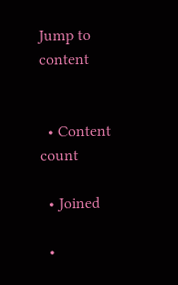Jump to content


  • Content count

  • Joined

  •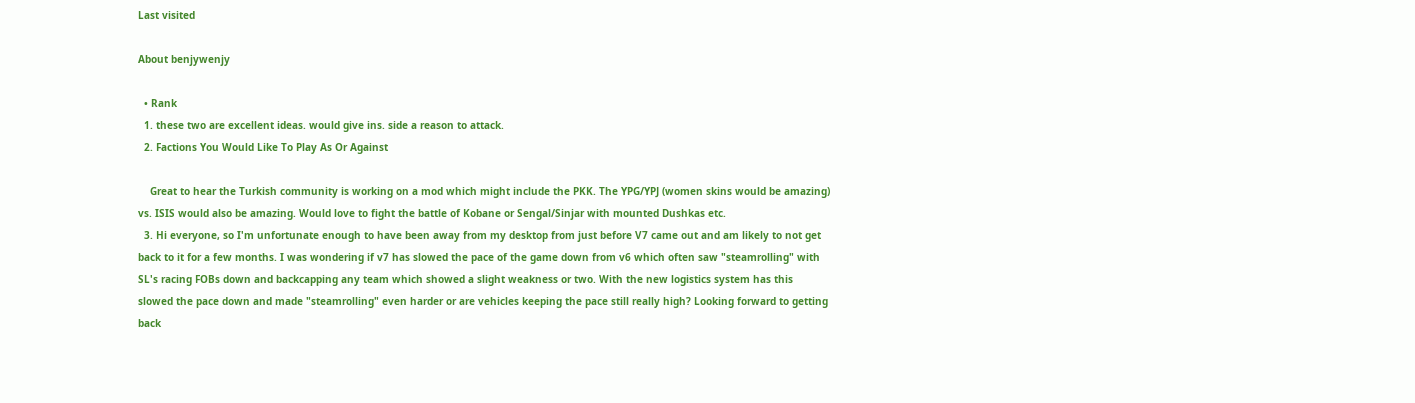Last visited

About benjywenjy

  • Rank
  1. these two are excellent ideas. would give ins. side a reason to attack.
  2. Factions You Would Like To Play As Or Against

    Great to hear the Turkish community is working on a mod which might include the PKK. The YPG/YPJ (women skins would be amazing) vs. ISIS would also be amazing. Would love to fight the battle of Kobane or Sengal/Sinjar with mounted Dushkas etc.
  3. Hi everyone, so I'm unfortunate enough to have been away from my desktop from just before V7 came out and am likely to not get back to it for a few months. I was wondering if v7 has slowed the pace of the game down from v6 which often saw "steamrolling" with SL's racing FOBs down and backcapping any team which showed a slight weakness or two. With the new logistics system has this slowed the pace down and made "steamrolling" even harder or are vehicles keeping the pace still really high? Looking forward to getting back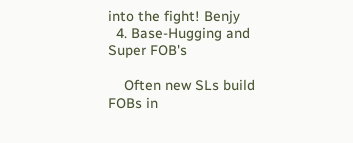into the fight! Benjy
  4. Base-Hugging and Super FOB's

    Often new SLs build FOBs in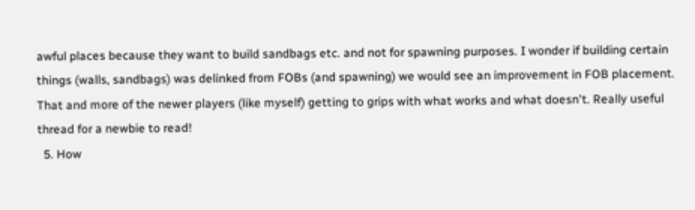awful places because they want to build sandbags etc. and not for spawning purposes. I wonder if building certain things (walls, sandbags) was delinked from FOBs (and spawning) we would see an improvement in FOB placement. That and more of the newer players (like myself) getting to grips with what works and what doesn't. Really useful thread for a newbie to read!
  5. How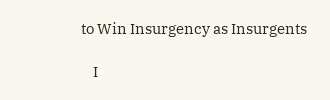to Win Insurgency as Insurgents

    I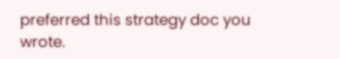preferred this strategy doc you wrote.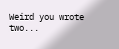Weird you wrote two...